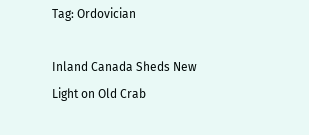Tag: Ordovician

Inland Canada Sheds New Light on Old Crab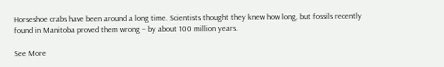Horseshoe crabs have been around a long time. Scientists thought they knew how long, but fossils recently found in Manitoba proved them wrong – by about 100 million years.

See More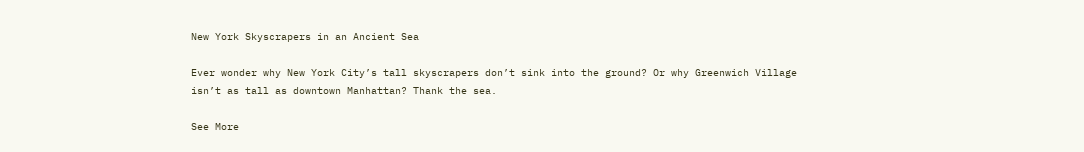New York Skyscrapers in an Ancient Sea

Ever wonder why New York City’s tall skyscrapers don’t sink into the ground? Or why Greenwich Village isn’t as tall as downtown Manhattan? Thank the sea.

See More